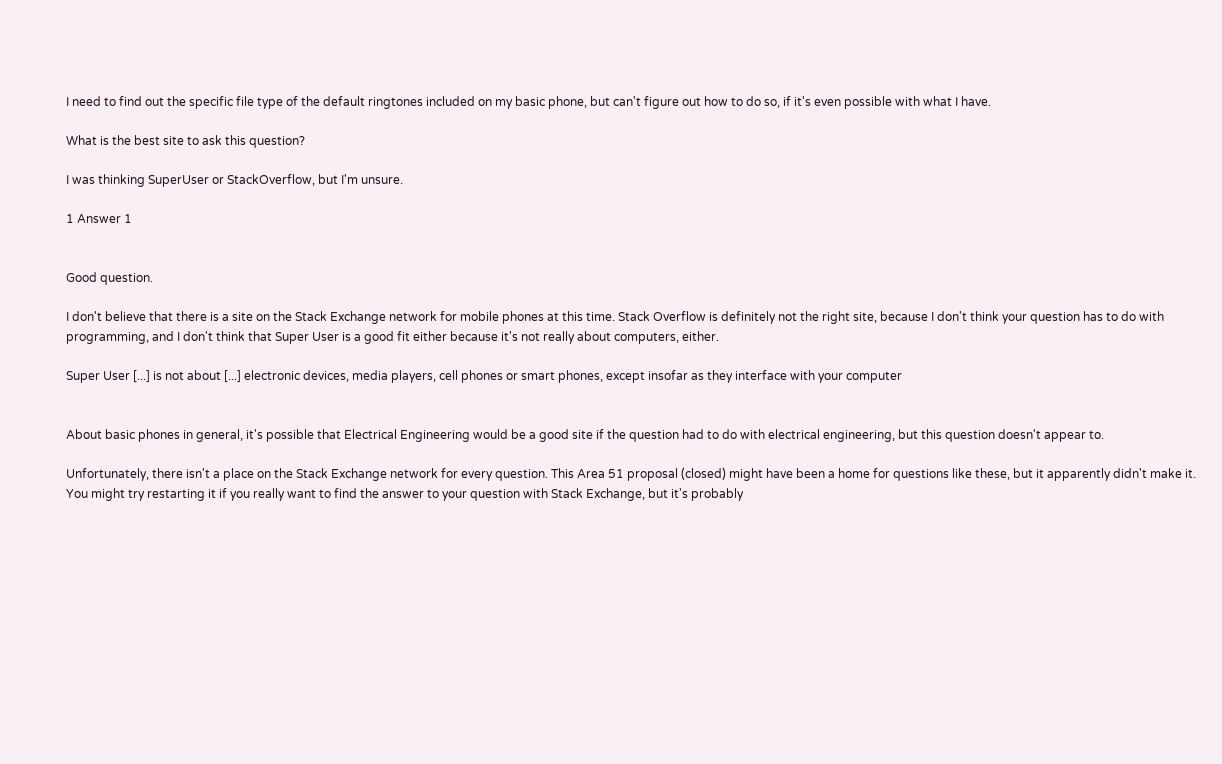I need to find out the specific file type of the default ringtones included on my basic phone, but can't figure out how to do so, if it's even possible with what I have.

What is the best site to ask this question?

I was thinking SuperUser or StackOverflow, but I'm unsure.

1 Answer 1


Good question.

I don't believe that there is a site on the Stack Exchange network for mobile phones at this time. Stack Overflow is definitely not the right site, because I don't think your question has to do with programming, and I don't think that Super User is a good fit either because it's not really about computers, either.

Super User [...] is not about [...] electronic devices, media players, cell phones or smart phones, except insofar as they interface with your computer


About basic phones in general, it's possible that Electrical Engineering would be a good site if the question had to do with electrical engineering, but this question doesn't appear to.

Unfortunately, there isn't a place on the Stack Exchange network for every question. This Area 51 proposal (closed) might have been a home for questions like these, but it apparently didn't make it. You might try restarting it if you really want to find the answer to your question with Stack Exchange, but it's probably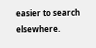easier to search elsewhere.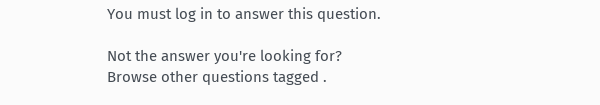You must log in to answer this question.

Not the answer you're looking for? Browse other questions tagged .